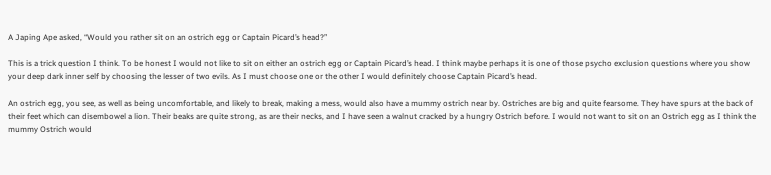A Japing Ape asked, “Would you rather sit on an ostrich egg or Captain Picard’s head?”

This is a trick question I think. To be honest I would not like to sit on either an ostrich egg or Captain Picard’s head. I think maybe perhaps it is one of those psycho exclusion questions where you show your deep dark inner self by choosing the lesser of two evils. As I must choose one or the other I would definitely choose Captain Picard’s head.

An ostrich egg, you see, as well as being uncomfortable, and likely to break, making a mess, would also have a mummy ostrich near by. Ostriches are big and quite fearsome. They have spurs at the back of their feet which can disembowel a lion. Their beaks are quite strong, as are their necks, and I have seen a walnut cracked by a hungry Ostrich before. I would not want to sit on an Ostrich egg as I think the mummy Ostrich would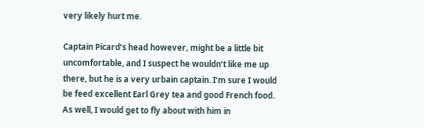very likely hurt me.

Captain Picard’s head however, might be a little bit uncomfortable, and I suspect he wouldn’t like me up there, but he is a very urbain captain. I’m sure I would be feed excellent Earl Grey tea and good French food. As well, I would get to fly about with him in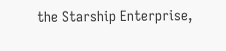the Starship Enterprise,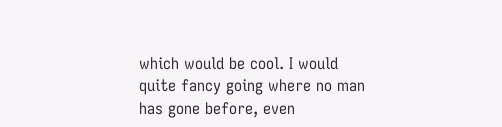which would be cool. I would quite fancy going where no man has gone before, even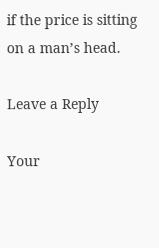if the price is sitting on a man’s head.

Leave a Reply

Your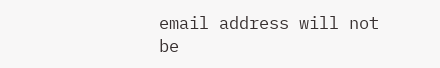email address will not be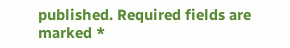published. Required fields are marked *